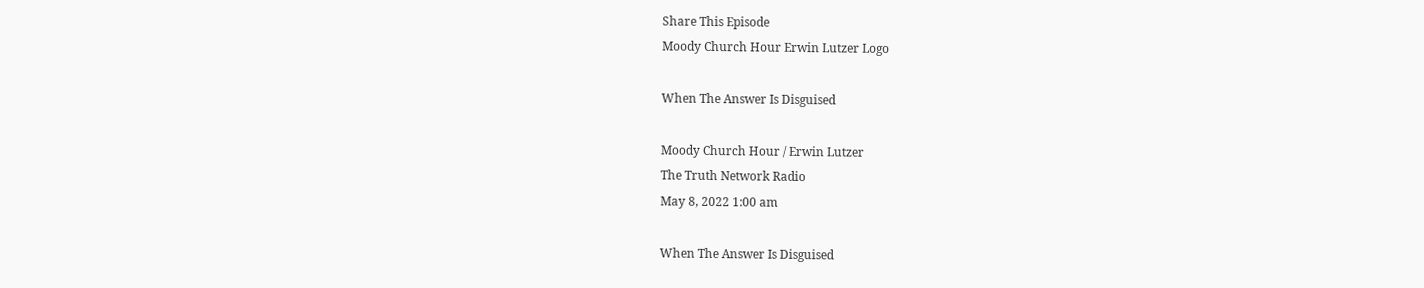Share This Episode
Moody Church Hour Erwin Lutzer Logo

When The Answer Is Disguised

Moody Church Hour / Erwin Lutzer
The Truth Network Radio
May 8, 2022 1:00 am

When The Answer Is Disguised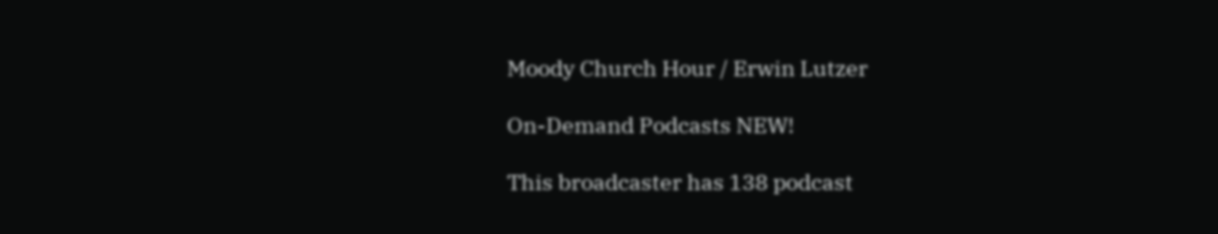Moody Church Hour / Erwin Lutzer

On-Demand Podcasts NEW!

This broadcaster has 138 podcast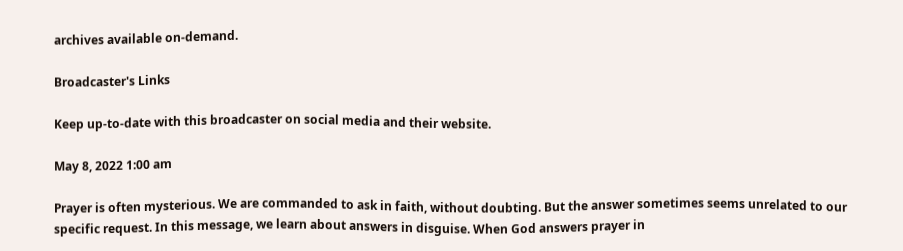archives available on-demand.

Broadcaster's Links

Keep up-to-date with this broadcaster on social media and their website.

May 8, 2022 1:00 am

Prayer is often mysterious. We are commanded to ask in faith, without doubting. But the answer sometimes seems unrelated to our specific request. In this message, we learn about answers in disguise. When God answers prayer in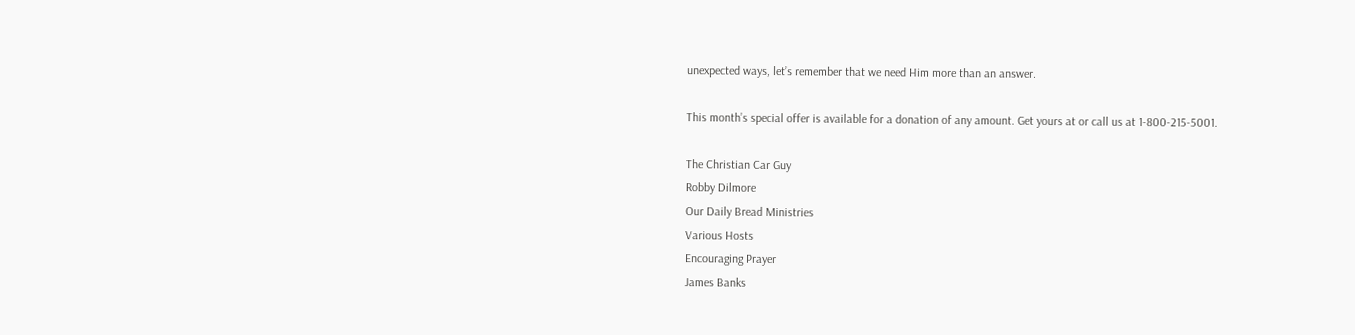unexpected ways, let’s remember that we need Him more than an answer.

This month’s special offer is available for a donation of any amount. Get yours at or call us at 1-800-215-5001.

The Christian Car Guy
Robby Dilmore
Our Daily Bread Ministries
Various Hosts
Encouraging Prayer
James Banks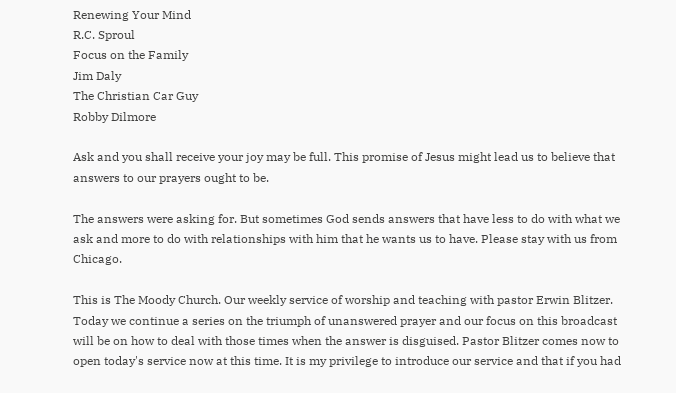Renewing Your Mind
R.C. Sproul
Focus on the Family
Jim Daly
The Christian Car Guy
Robby Dilmore

Ask and you shall receive your joy may be full. This promise of Jesus might lead us to believe that answers to our prayers ought to be.

The answers were asking for. But sometimes God sends answers that have less to do with what we ask and more to do with relationships with him that he wants us to have. Please stay with us from Chicago.

This is The Moody Church. Our weekly service of worship and teaching with pastor Erwin Blitzer. Today we continue a series on the triumph of unanswered prayer and our focus on this broadcast will be on how to deal with those times when the answer is disguised. Pastor Blitzer comes now to open today's service now at this time. It is my privilege to introduce our service and that if you had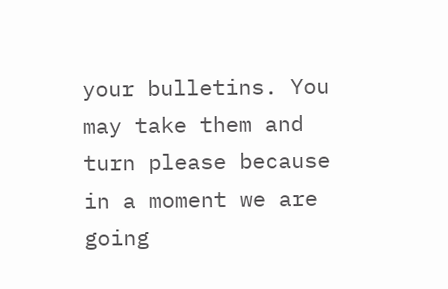your bulletins. You may take them and turn please because in a moment we are going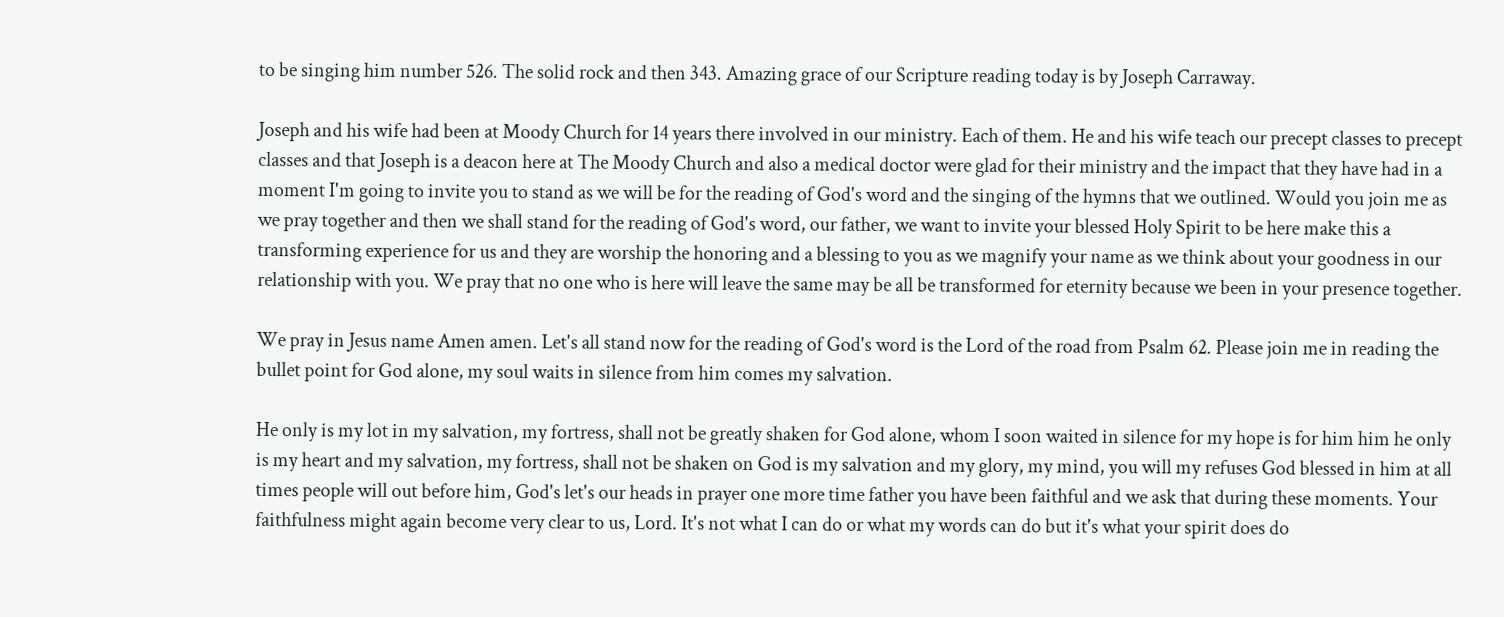to be singing him number 526. The solid rock and then 343. Amazing grace of our Scripture reading today is by Joseph Carraway.

Joseph and his wife had been at Moody Church for 14 years there involved in our ministry. Each of them. He and his wife teach our precept classes to precept classes and that Joseph is a deacon here at The Moody Church and also a medical doctor were glad for their ministry and the impact that they have had in a moment I'm going to invite you to stand as we will be for the reading of God's word and the singing of the hymns that we outlined. Would you join me as we pray together and then we shall stand for the reading of God's word, our father, we want to invite your blessed Holy Spirit to be here make this a transforming experience for us and they are worship the honoring and a blessing to you as we magnify your name as we think about your goodness in our relationship with you. We pray that no one who is here will leave the same may be all be transformed for eternity because we been in your presence together.

We pray in Jesus name Amen amen. Let's all stand now for the reading of God's word is the Lord of the road from Psalm 62. Please join me in reading the bullet point for God alone, my soul waits in silence from him comes my salvation.

He only is my lot in my salvation, my fortress, shall not be greatly shaken for God alone, whom I soon waited in silence for my hope is for him him he only is my heart and my salvation, my fortress, shall not be shaken on God is my salvation and my glory, my mind, you will my refuses God blessed in him at all times people will out before him, God's let's our heads in prayer one more time father you have been faithful and we ask that during these moments. Your faithfulness might again become very clear to us, Lord. It's not what I can do or what my words can do but it's what your spirit does do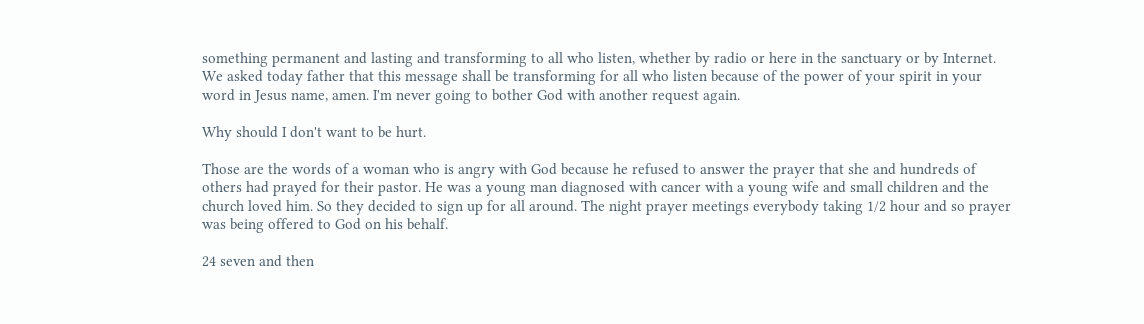something permanent and lasting and transforming to all who listen, whether by radio or here in the sanctuary or by Internet. We asked today father that this message shall be transforming for all who listen because of the power of your spirit in your word in Jesus name, amen. I'm never going to bother God with another request again.

Why should I don't want to be hurt.

Those are the words of a woman who is angry with God because he refused to answer the prayer that she and hundreds of others had prayed for their pastor. He was a young man diagnosed with cancer with a young wife and small children and the church loved him. So they decided to sign up for all around. The night prayer meetings everybody taking 1/2 hour and so prayer was being offered to God on his behalf.

24 seven and then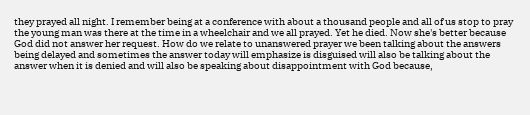they prayed all night. I remember being at a conference with about a thousand people and all of us stop to pray the young man was there at the time in a wheelchair and we all prayed. Yet he died. Now she's better because God did not answer her request. How do we relate to unanswered prayer we been talking about the answers being delayed and sometimes the answer today will emphasize is disguised will also be talking about the answer when it is denied and will also be speaking about disappointment with God because,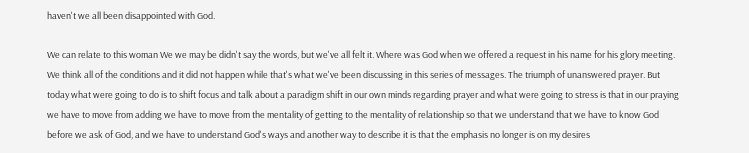haven't we all been disappointed with God.

We can relate to this woman We we may be didn't say the words, but we've all felt it. Where was God when we offered a request in his name for his glory meeting. We think all of the conditions and it did not happen while that's what we've been discussing in this series of messages. The triumph of unanswered prayer. But today what were going to do is to shift focus and talk about a paradigm shift in our own minds regarding prayer and what were going to stress is that in our praying we have to move from adding we have to move from the mentality of getting to the mentality of relationship so that we understand that we have to know God before we ask of God, and we have to understand God's ways and another way to describe it is that the emphasis no longer is on my desires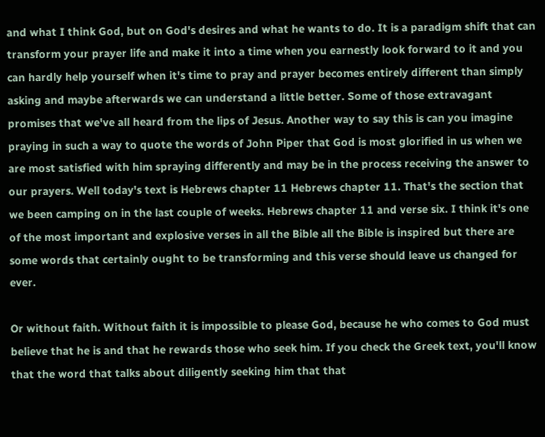and what I think God, but on God's desires and what he wants to do. It is a paradigm shift that can transform your prayer life and make it into a time when you earnestly look forward to it and you can hardly help yourself when it's time to pray and prayer becomes entirely different than simply asking and maybe afterwards we can understand a little better. Some of those extravagant promises that we've all heard from the lips of Jesus. Another way to say this is can you imagine praying in such a way to quote the words of John Piper that God is most glorified in us when we are most satisfied with him spraying differently and may be in the process receiving the answer to our prayers. Well today's text is Hebrews chapter 11 Hebrews chapter 11. That's the section that we been camping on in the last couple of weeks. Hebrews chapter 11 and verse six. I think it's one of the most important and explosive verses in all the Bible all the Bible is inspired but there are some words that certainly ought to be transforming and this verse should leave us changed for ever.

Or without faith. Without faith it is impossible to please God, because he who comes to God must believe that he is and that he rewards those who seek him. If you check the Greek text, you'll know that the word that talks about diligently seeking him that that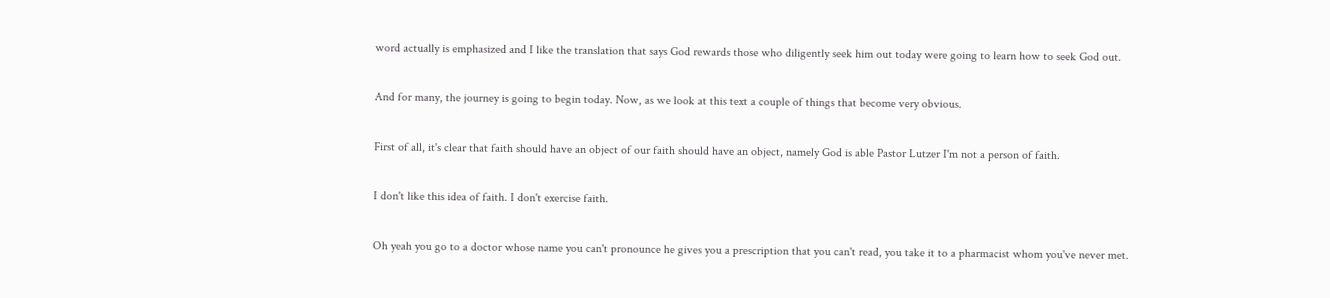word actually is emphasized and I like the translation that says God rewards those who diligently seek him out today were going to learn how to seek God out.

And for many, the journey is going to begin today. Now, as we look at this text a couple of things that become very obvious.

First of all, it's clear that faith should have an object of our faith should have an object, namely God is able Pastor Lutzer I'm not a person of faith.

I don't like this idea of faith. I don't exercise faith.

Oh yeah you go to a doctor whose name you can't pronounce he gives you a prescription that you can't read, you take it to a pharmacist whom you've never met.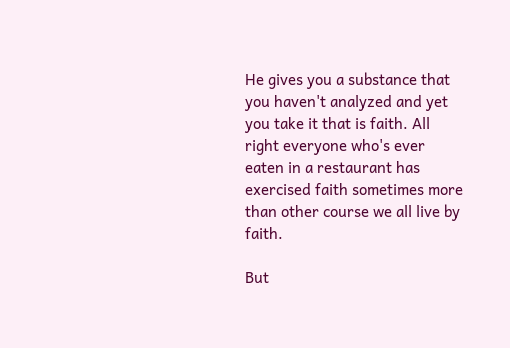He gives you a substance that you haven't analyzed and yet you take it that is faith. All right everyone who's ever eaten in a restaurant has exercised faith sometimes more than other course we all live by faith.

But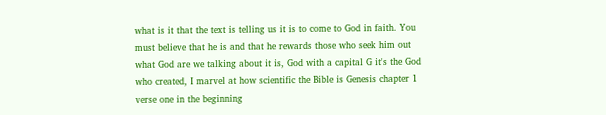what is it that the text is telling us it is to come to God in faith. You must believe that he is and that he rewards those who seek him out what God are we talking about it is, God with a capital G it's the God who created, I marvel at how scientific the Bible is Genesis chapter 1 verse one in the beginning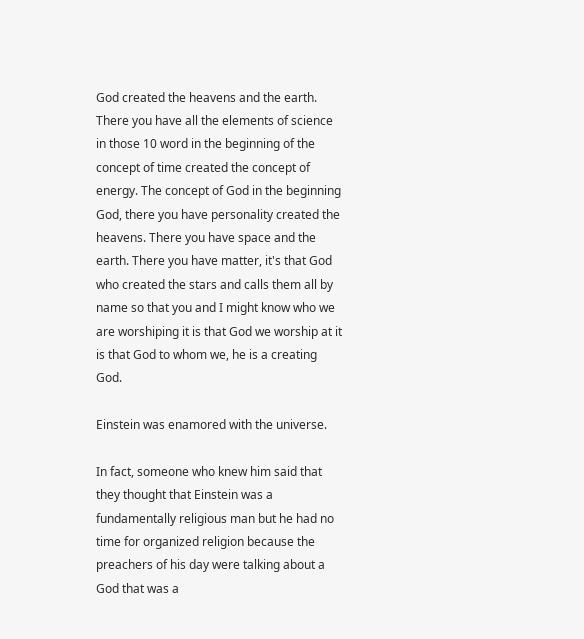God created the heavens and the earth. There you have all the elements of science in those 10 word in the beginning of the concept of time created the concept of energy. The concept of God in the beginning God, there you have personality created the heavens. There you have space and the earth. There you have matter, it's that God who created the stars and calls them all by name so that you and I might know who we are worshiping it is that God we worship at it is that God to whom we, he is a creating God.

Einstein was enamored with the universe.

In fact, someone who knew him said that they thought that Einstein was a fundamentally religious man but he had no time for organized religion because the preachers of his day were talking about a God that was a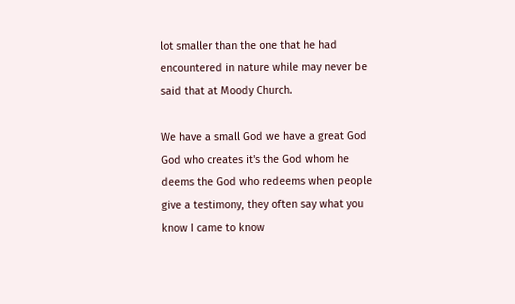lot smaller than the one that he had encountered in nature while may never be said that at Moody Church.

We have a small God we have a great God God who creates it's the God whom he deems the God who redeems when people give a testimony, they often say what you know I came to know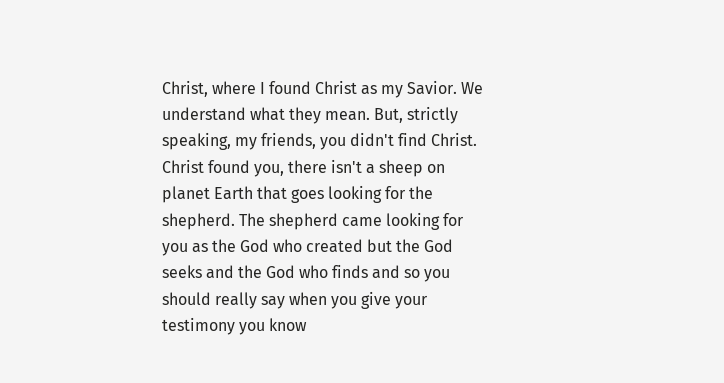Christ, where I found Christ as my Savior. We understand what they mean. But, strictly speaking, my friends, you didn't find Christ. Christ found you, there isn't a sheep on planet Earth that goes looking for the shepherd. The shepherd came looking for you as the God who created but the God seeks and the God who finds and so you should really say when you give your testimony you know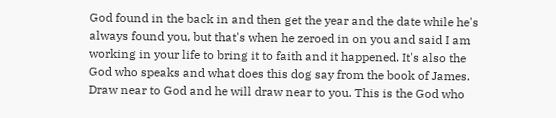God found in the back in and then get the year and the date while he's always found you, but that's when he zeroed in on you and said I am working in your life to bring it to faith and it happened. It's also the God who speaks and what does this dog say from the book of James. Draw near to God and he will draw near to you. This is the God who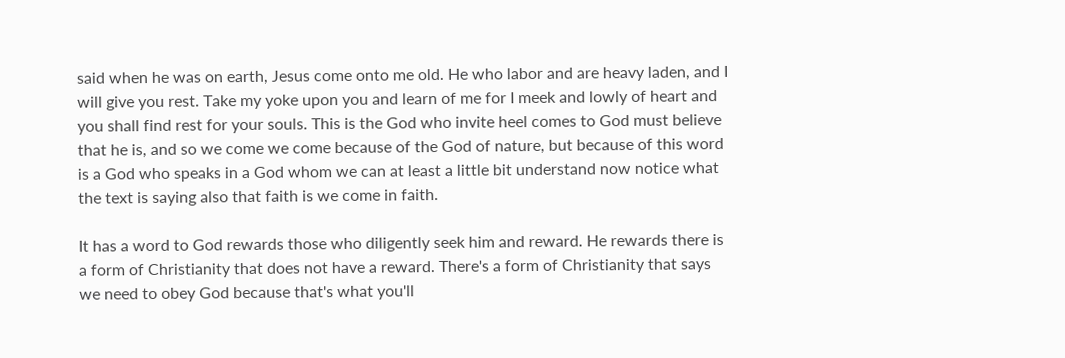said when he was on earth, Jesus come onto me old. He who labor and are heavy laden, and I will give you rest. Take my yoke upon you and learn of me for I meek and lowly of heart and you shall find rest for your souls. This is the God who invite heel comes to God must believe that he is, and so we come we come because of the God of nature, but because of this word is a God who speaks in a God whom we can at least a little bit understand now notice what the text is saying also that faith is we come in faith.

It has a word to God rewards those who diligently seek him and reward. He rewards there is a form of Christianity that does not have a reward. There's a form of Christianity that says we need to obey God because that's what you'll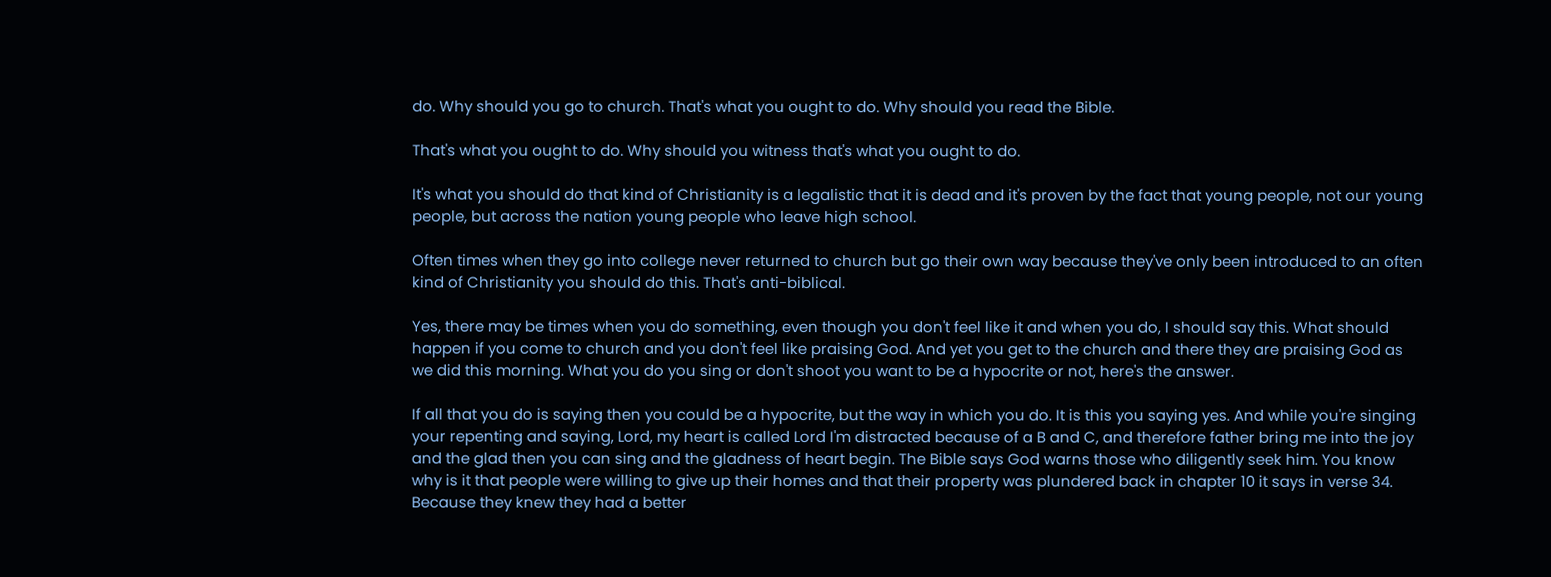do. Why should you go to church. That's what you ought to do. Why should you read the Bible.

That's what you ought to do. Why should you witness that's what you ought to do.

It's what you should do that kind of Christianity is a legalistic that it is dead and it's proven by the fact that young people, not our young people, but across the nation young people who leave high school.

Often times when they go into college never returned to church but go their own way because they've only been introduced to an often kind of Christianity you should do this. That's anti-biblical.

Yes, there may be times when you do something, even though you don't feel like it and when you do, I should say this. What should happen if you come to church and you don't feel like praising God. And yet you get to the church and there they are praising God as we did this morning. What you do you sing or don't shoot you want to be a hypocrite or not, here's the answer.

If all that you do is saying then you could be a hypocrite, but the way in which you do. It is this you saying yes. And while you're singing your repenting and saying, Lord, my heart is called Lord I'm distracted because of a B and C, and therefore father bring me into the joy and the glad then you can sing and the gladness of heart begin. The Bible says God warns those who diligently seek him. You know why is it that people were willing to give up their homes and that their property was plundered back in chapter 10 it says in verse 34. Because they knew they had a better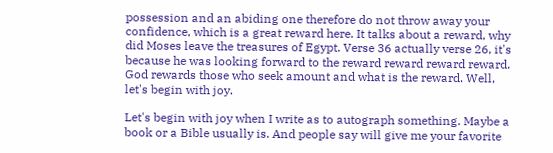possession and an abiding one therefore do not throw away your confidence, which is a great reward here. It talks about a reward, why did Moses leave the treasures of Egypt. Verse 36 actually verse 26, it's because he was looking forward to the reward reward reward reward. God rewards those who seek amount and what is the reward. Well, let's begin with joy.

Let's begin with joy when I write as to autograph something. Maybe a book or a Bible usually is. And people say will give me your favorite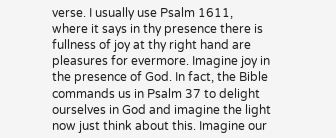verse. I usually use Psalm 1611, where it says in thy presence there is fullness of joy at thy right hand are pleasures for evermore. Imagine joy in the presence of God. In fact, the Bible commands us in Psalm 37 to delight ourselves in God and imagine the light now just think about this. Imagine our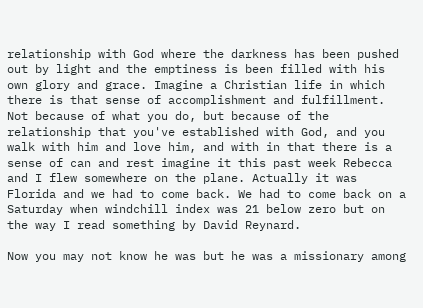relationship with God where the darkness has been pushed out by light and the emptiness is been filled with his own glory and grace. Imagine a Christian life in which there is that sense of accomplishment and fulfillment. Not because of what you do, but because of the relationship that you've established with God, and you walk with him and love him, and with in that there is a sense of can and rest imagine it this past week Rebecca and I flew somewhere on the plane. Actually it was Florida and we had to come back. We had to come back on a Saturday when windchill index was 21 below zero but on the way I read something by David Reynard.

Now you may not know he was but he was a missionary among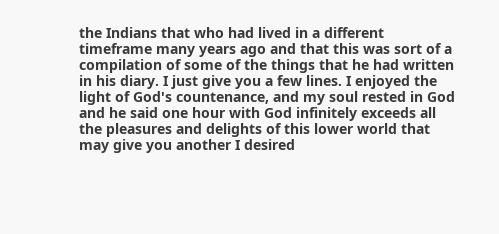the Indians that who had lived in a different timeframe many years ago and that this was sort of a compilation of some of the things that he had written in his diary. I just give you a few lines. I enjoyed the light of God's countenance, and my soul rested in God and he said one hour with God infinitely exceeds all the pleasures and delights of this lower world that may give you another I desired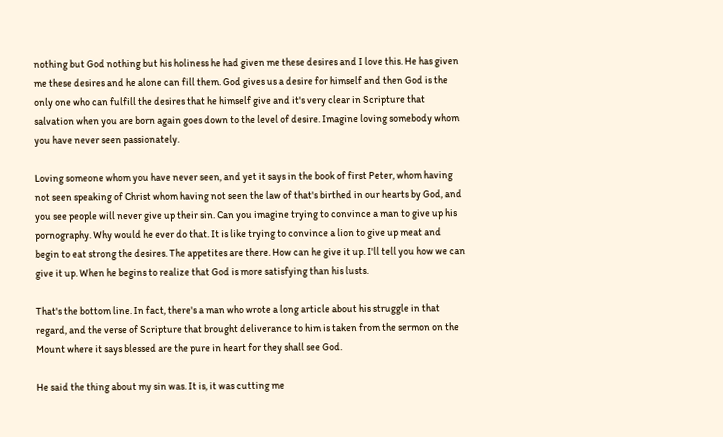nothing but God nothing but his holiness he had given me these desires and I love this. He has given me these desires and he alone can fill them. God gives us a desire for himself and then God is the only one who can fulfill the desires that he himself give and it's very clear in Scripture that salvation when you are born again goes down to the level of desire. Imagine loving somebody whom you have never seen passionately.

Loving someone whom you have never seen, and yet it says in the book of first Peter, whom having not seen speaking of Christ whom having not seen the law of that's birthed in our hearts by God, and you see people will never give up their sin. Can you imagine trying to convince a man to give up his pornography. Why would he ever do that. It is like trying to convince a lion to give up meat and begin to eat strong the desires. The appetites are there. How can he give it up. I'll tell you how we can give it up. When he begins to realize that God is more satisfying than his lusts.

That's the bottom line. In fact, there's a man who wrote a long article about his struggle in that regard, and the verse of Scripture that brought deliverance to him is taken from the sermon on the Mount where it says blessed are the pure in heart for they shall see God.

He said the thing about my sin was. It is, it was cutting me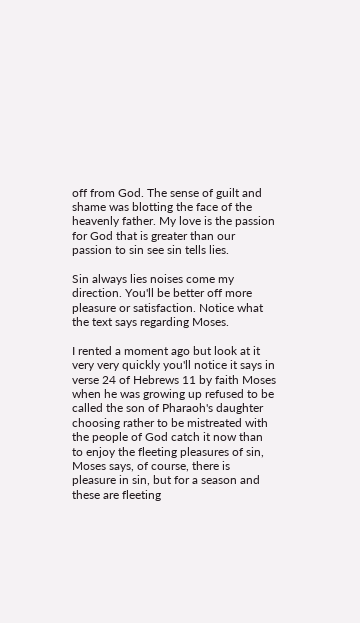off from God. The sense of guilt and shame was blotting the face of the heavenly father. My love is the passion for God that is greater than our passion to sin see sin tells lies.

Sin always lies noises come my direction. You'll be better off more pleasure or satisfaction. Notice what the text says regarding Moses.

I rented a moment ago but look at it very very quickly you'll notice it says in verse 24 of Hebrews 11 by faith Moses when he was growing up refused to be called the son of Pharaoh's daughter choosing rather to be mistreated with the people of God catch it now than to enjoy the fleeting pleasures of sin, Moses says, of course, there is pleasure in sin, but for a season and these are fleeting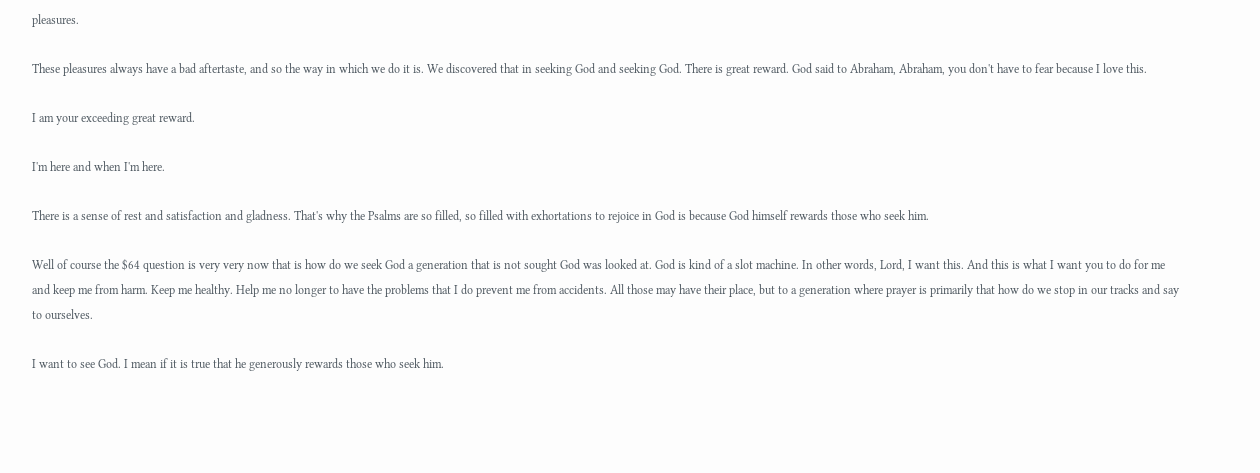pleasures.

These pleasures always have a bad aftertaste, and so the way in which we do it is. We discovered that in seeking God and seeking God. There is great reward. God said to Abraham, Abraham, you don't have to fear because I love this.

I am your exceeding great reward.

I'm here and when I'm here.

There is a sense of rest and satisfaction and gladness. That's why the Psalms are so filled, so filled with exhortations to rejoice in God is because God himself rewards those who seek him.

Well of course the $64 question is very very now that is how do we seek God a generation that is not sought God was looked at. God is kind of a slot machine. In other words, Lord, I want this. And this is what I want you to do for me and keep me from harm. Keep me healthy. Help me no longer to have the problems that I do prevent me from accidents. All those may have their place, but to a generation where prayer is primarily that how do we stop in our tracks and say to ourselves.

I want to see God. I mean if it is true that he generously rewards those who seek him.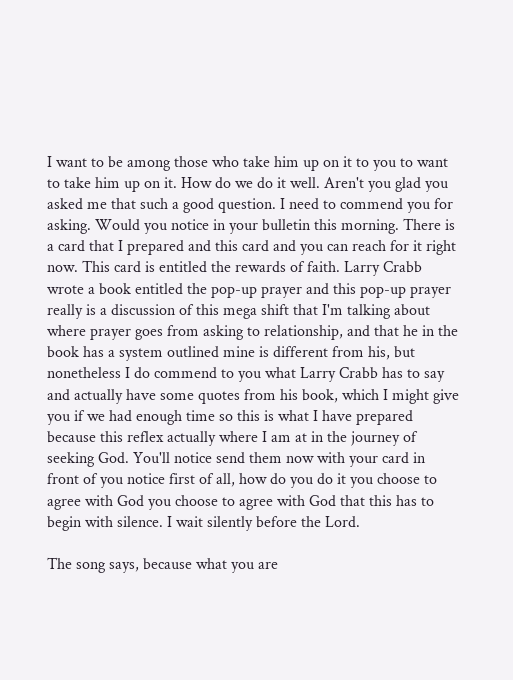I want to be among those who take him up on it to you to want to take him up on it. How do we do it well. Aren't you glad you asked me that such a good question. I need to commend you for asking. Would you notice in your bulletin this morning. There is a card that I prepared and this card and you can reach for it right now. This card is entitled the rewards of faith. Larry Crabb wrote a book entitled the pop-up prayer and this pop-up prayer really is a discussion of this mega shift that I'm talking about where prayer goes from asking to relationship, and that he in the book has a system outlined mine is different from his, but nonetheless I do commend to you what Larry Crabb has to say and actually have some quotes from his book, which I might give you if we had enough time so this is what I have prepared because this reflex actually where I am at in the journey of seeking God. You'll notice send them now with your card in front of you notice first of all, how do you do it you choose to agree with God you choose to agree with God that this has to begin with silence. I wait silently before the Lord.

The song says, because what you are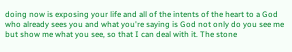doing now is exposing your life and all of the intents of the heart to a God who already sees you and what you're saying is God not only do you see me but show me what you see, so that I can deal with it. The stone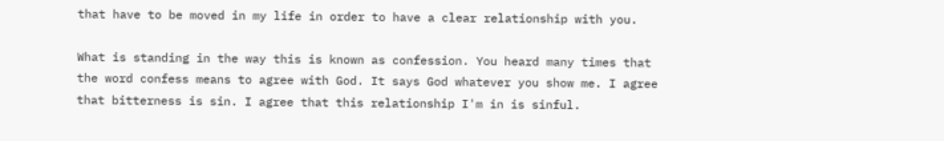that have to be moved in my life in order to have a clear relationship with you.

What is standing in the way this is known as confession. You heard many times that the word confess means to agree with God. It says God whatever you show me. I agree that bitterness is sin. I agree that this relationship I'm in is sinful.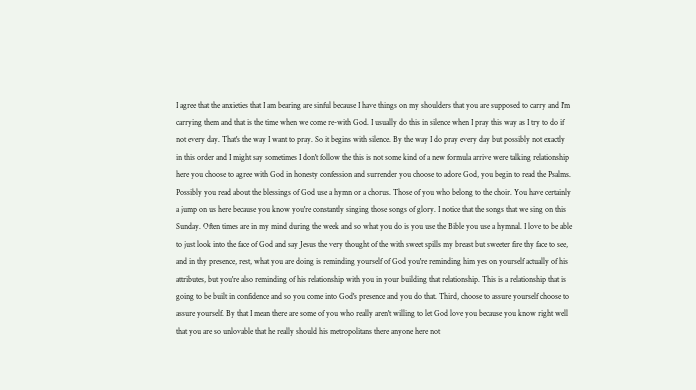I agree that the anxieties that I am bearing are sinful because I have things on my shoulders that you are supposed to carry and I'm carrying them and that is the time when we come re-with God. I usually do this in silence when I pray this way as I try to do if not every day. That's the way I want to pray. So it begins with silence. By the way I do pray every day but possibly not exactly in this order and I might say sometimes I don't follow the this is not some kind of a new formula arrive were talking relationship here you choose to agree with God in honesty confession and surrender you choose to adore God, you begin to read the Psalms. Possibly you read about the blessings of God use a hymn or a chorus. Those of you who belong to the choir. You have certainly a jump on us here because you know you're constantly singing those songs of glory. I notice that the songs that we sing on this Sunday. Often times are in my mind during the week and so what you do is you use the Bible you use a hymnal. I love to be able to just look into the face of God and say Jesus the very thought of the with sweet spills my breast but sweeter fire thy face to see, and in thy presence, rest, what you are doing is reminding yourself of God you're reminding him yes on yourself actually of his attributes, but you're also reminding of his relationship with you in your building that relationship. This is a relationship that is going to be built in confidence and so you come into God's presence and you do that. Third, choose to assure yourself choose to assure yourself. By that I mean there are some of you who really aren't willing to let God love you because you know right well that you are so unlovable that he really should his metropolitans there anyone here not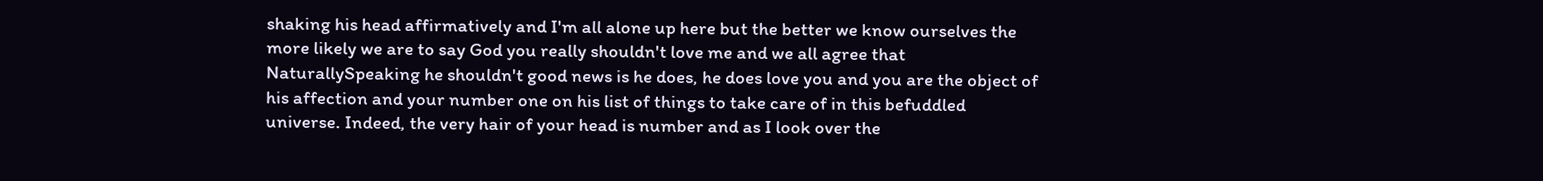shaking his head affirmatively and I'm all alone up here but the better we know ourselves the more likely we are to say God you really shouldn't love me and we all agree that NaturallySpeaking he shouldn't good news is he does, he does love you and you are the object of his affection and your number one on his list of things to take care of in this befuddled universe. Indeed, the very hair of your head is number and as I look over the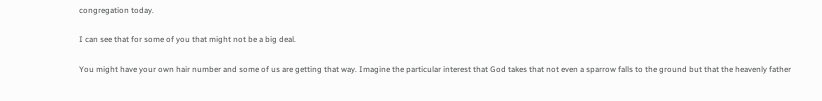congregation today.

I can see that for some of you that might not be a big deal.

You might have your own hair number and some of us are getting that way. Imagine the particular interest that God takes that not even a sparrow falls to the ground but that the heavenly father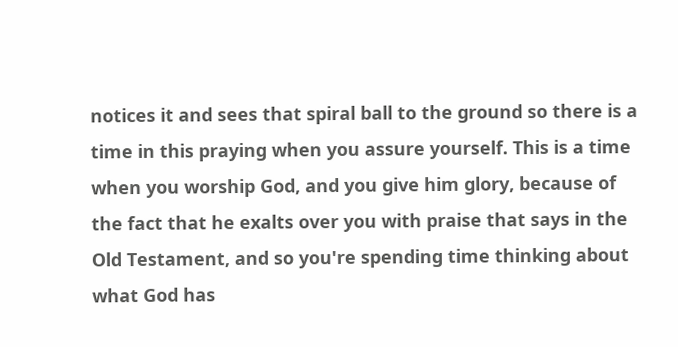notices it and sees that spiral ball to the ground so there is a time in this praying when you assure yourself. This is a time when you worship God, and you give him glory, because of the fact that he exalts over you with praise that says in the Old Testament, and so you're spending time thinking about what God has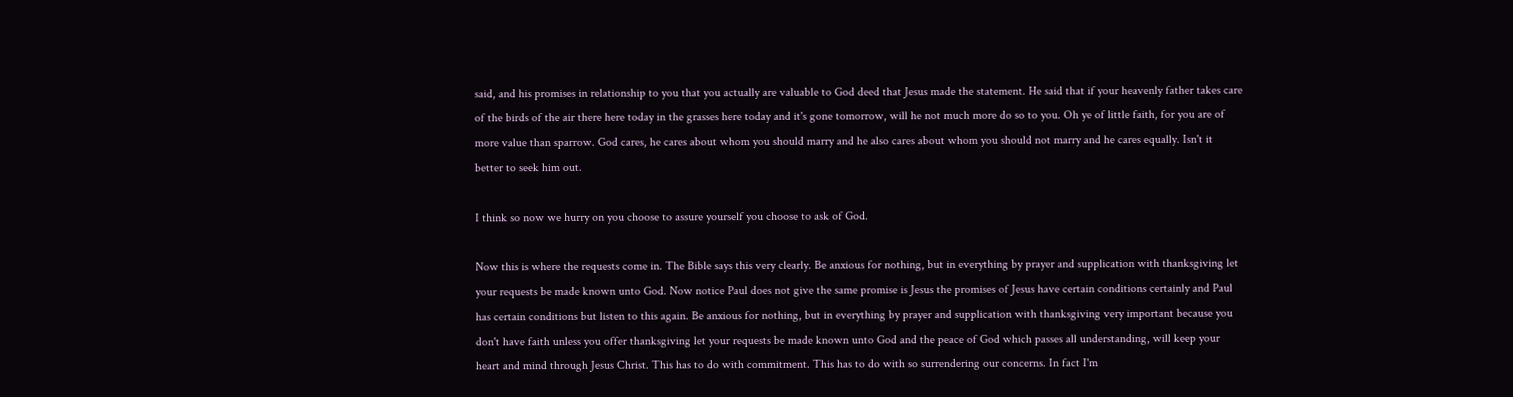said, and his promises in relationship to you that you actually are valuable to God deed that Jesus made the statement. He said that if your heavenly father takes care of the birds of the air there here today in the grasses here today and it's gone tomorrow, will he not much more do so to you. Oh ye of little faith, for you are of more value than sparrow. God cares, he cares about whom you should marry and he also cares about whom you should not marry and he cares equally. Isn't it better to seek him out.

I think so now we hurry on you choose to assure yourself you choose to ask of God.

Now this is where the requests come in. The Bible says this very clearly. Be anxious for nothing, but in everything by prayer and supplication with thanksgiving let your requests be made known unto God. Now notice Paul does not give the same promise is Jesus the promises of Jesus have certain conditions certainly and Paul has certain conditions but listen to this again. Be anxious for nothing, but in everything by prayer and supplication with thanksgiving very important because you don't have faith unless you offer thanksgiving let your requests be made known unto God and the peace of God which passes all understanding, will keep your heart and mind through Jesus Christ. This has to do with commitment. This has to do with so surrendering our concerns. In fact I'm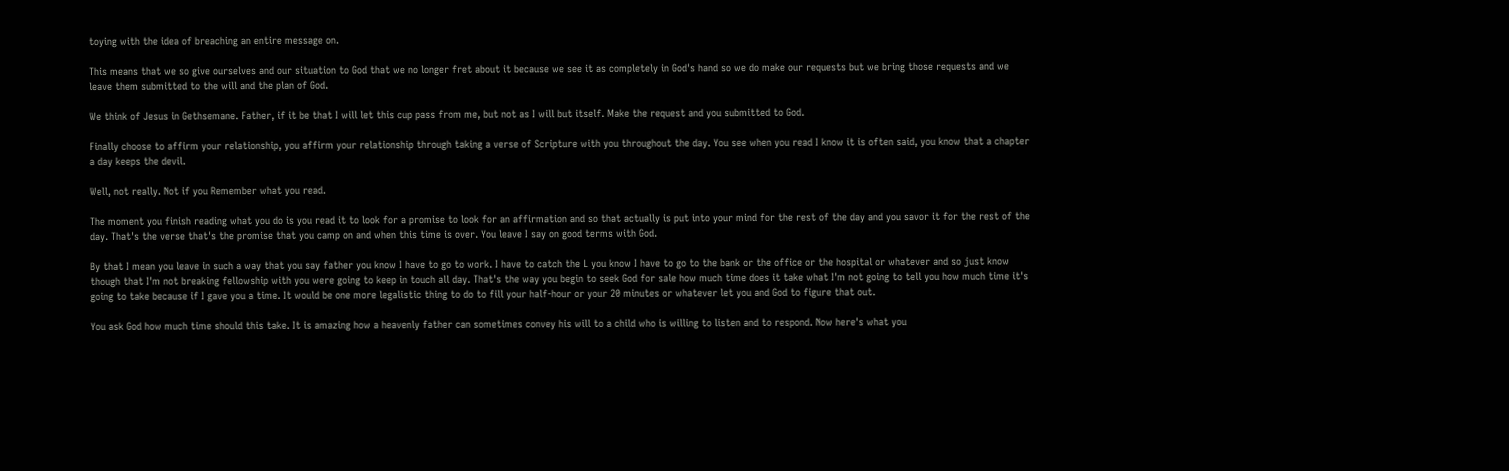toying with the idea of breaching an entire message on.

This means that we so give ourselves and our situation to God that we no longer fret about it because we see it as completely in God's hand so we do make our requests but we bring those requests and we leave them submitted to the will and the plan of God.

We think of Jesus in Gethsemane. Father, if it be that I will let this cup pass from me, but not as I will but itself. Make the request and you submitted to God.

Finally choose to affirm your relationship, you affirm your relationship through taking a verse of Scripture with you throughout the day. You see when you read I know it is often said, you know that a chapter a day keeps the devil.

Well, not really. Not if you Remember what you read.

The moment you finish reading what you do is you read it to look for a promise to look for an affirmation and so that actually is put into your mind for the rest of the day and you savor it for the rest of the day. That's the verse that's the promise that you camp on and when this time is over. You leave I say on good terms with God.

By that I mean you leave in such a way that you say father you know I have to go to work. I have to catch the L you know I have to go to the bank or the office or the hospital or whatever and so just know though that I'm not breaking fellowship with you were going to keep in touch all day. That's the way you begin to seek God for sale how much time does it take what I'm not going to tell you how much time it's going to take because if I gave you a time. It would be one more legalistic thing to do to fill your half-hour or your 20 minutes or whatever let you and God to figure that out.

You ask God how much time should this take. It is amazing how a heavenly father can sometimes convey his will to a child who is willing to listen and to respond. Now here's what you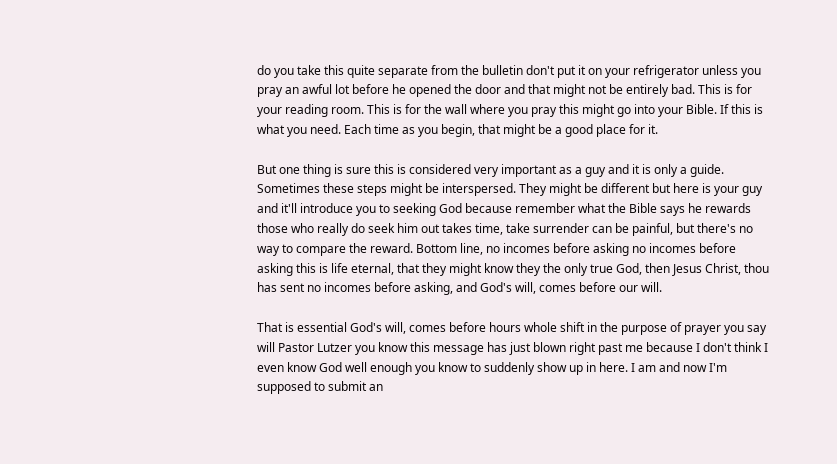do you take this quite separate from the bulletin don't put it on your refrigerator unless you pray an awful lot before he opened the door and that might not be entirely bad. This is for your reading room. This is for the wall where you pray this might go into your Bible. If this is what you need. Each time as you begin, that might be a good place for it.

But one thing is sure this is considered very important as a guy and it is only a guide. Sometimes these steps might be interspersed. They might be different but here is your guy and it'll introduce you to seeking God because remember what the Bible says he rewards those who really do seek him out takes time, take surrender can be painful, but there's no way to compare the reward. Bottom line, no incomes before asking no incomes before asking this is life eternal, that they might know they the only true God, then Jesus Christ, thou has sent no incomes before asking, and God's will, comes before our will.

That is essential God's will, comes before hours whole shift in the purpose of prayer you say will Pastor Lutzer you know this message has just blown right past me because I don't think I even know God well enough you know to suddenly show up in here. I am and now I'm supposed to submit an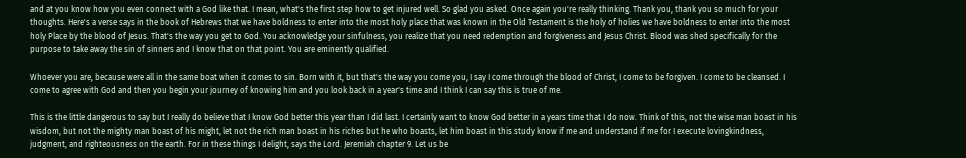and at you know how you even connect with a God like that. I mean, what's the first step how to get injured well. So glad you asked. Once again you're really thinking. Thank you, thank you so much for your thoughts. Here's a verse says in the book of Hebrews that we have boldness to enter into the most holy place that was known in the Old Testament is the holy of holies we have boldness to enter into the most holy Place by the blood of Jesus. That's the way you get to God. You acknowledge your sinfulness, you realize that you need redemption and forgiveness and Jesus Christ. Blood was shed specifically for the purpose to take away the sin of sinners and I know that on that point. You are eminently qualified.

Whoever you are, because were all in the same boat when it comes to sin. Born with it, but that's the way you come you, I say I come through the blood of Christ, I come to be forgiven. I come to be cleansed. I come to agree with God and then you begin your journey of knowing him and you look back in a year's time and I think I can say this is true of me.

This is the little dangerous to say but I really do believe that I know God better this year than I did last. I certainly want to know God better in a years time that I do now. Think of this, not the wise man boast in his wisdom, but not the mighty man boast of his might, let not the rich man boast in his riches but he who boasts, let him boast in this study know if me and understand if me for I execute lovingkindness, judgment, and righteousness on the earth. For in these things I delight, says the Lord. Jeremiah chapter 9. Let us be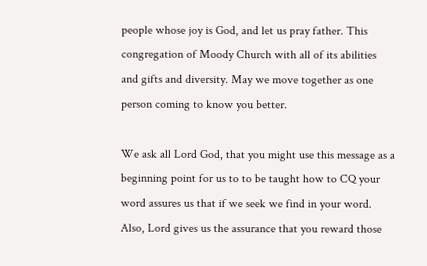people whose joy is God, and let us pray father. This congregation of Moody Church with all of its abilities and gifts and diversity. May we move together as one person coming to know you better.

We ask all Lord God, that you might use this message as a beginning point for us to to be taught how to CQ your word assures us that if we seek we find in your word. Also, Lord gives us the assurance that you reward those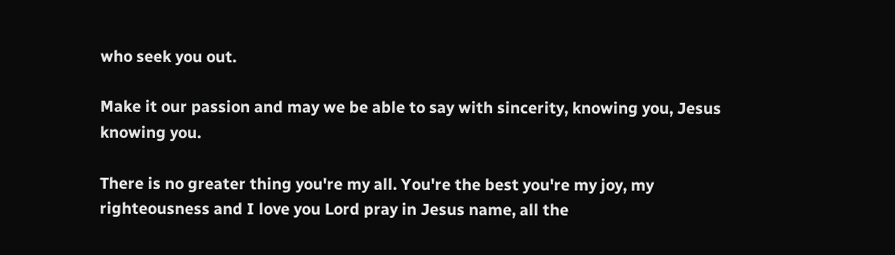who seek you out.

Make it our passion and may we be able to say with sincerity, knowing you, Jesus knowing you.

There is no greater thing you're my all. You're the best you're my joy, my righteousness and I love you Lord pray in Jesus name, all the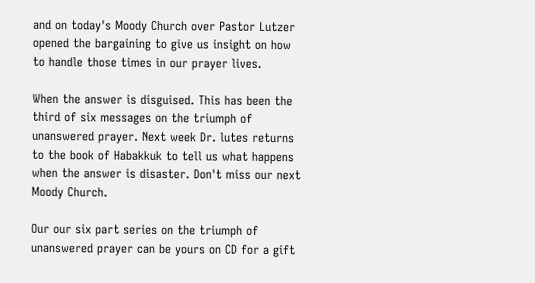and on today's Moody Church over Pastor Lutzer opened the bargaining to give us insight on how to handle those times in our prayer lives.

When the answer is disguised. This has been the third of six messages on the triumph of unanswered prayer. Next week Dr. lutes returns to the book of Habakkuk to tell us what happens when the answer is disaster. Don't miss our next Moody Church.

Our our six part series on the triumph of unanswered prayer can be yours on CD for a gift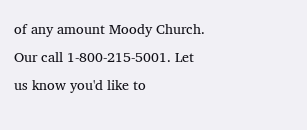of any amount Moody Church. Our call 1-800-215-5001. Let us know you'd like to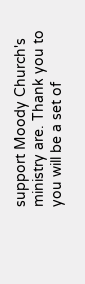support Moody Church's ministry are. Thank you to you will be a set of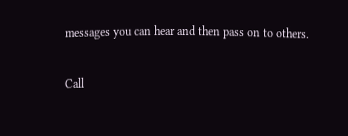messages you can hear and then pass on to others.

Call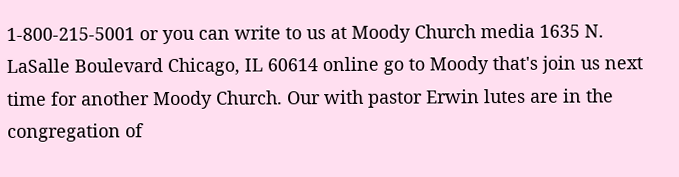1-800-215-5001 or you can write to us at Moody Church media 1635 N. LaSalle Boulevard Chicago, IL 60614 online go to Moody that's join us next time for another Moody Church. Our with pastor Erwin lutes are in the congregation of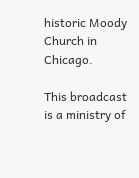historic Moody Church in Chicago.

This broadcast is a ministry of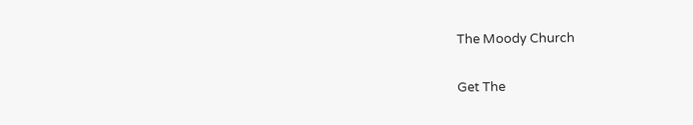The Moody Church

Get The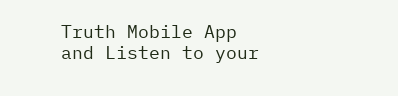Truth Mobile App and Listen to your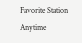Favorite Station Anytime